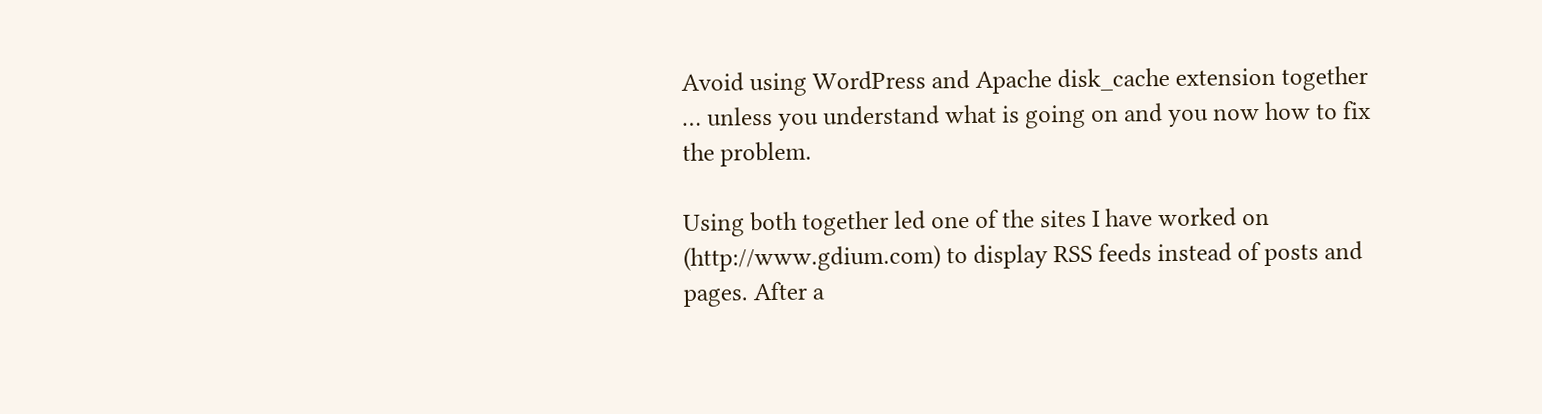Avoid using WordPress and Apache disk_cache extension together … unless you understand what is going on and you now how to fix the problem.

Using both together led one of the sites I have worked on (http://www.gdium.com) to display RSS feeds instead of posts and pages. After a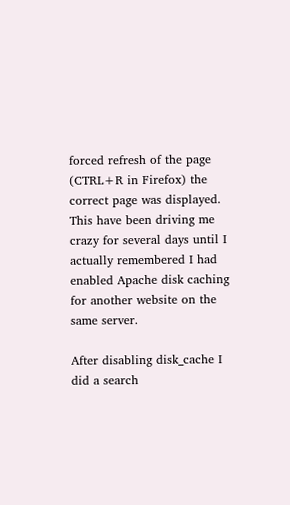forced refresh of the page (CTRL+R in Firefox) the correct page was displayed. This have been driving me crazy for several days until I actually remembered I had enabled Apache disk caching for another website on the same server.

After disabling disk_cache I did a search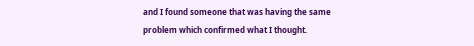and I found someone that was having the same problem which confirmed what I thought.